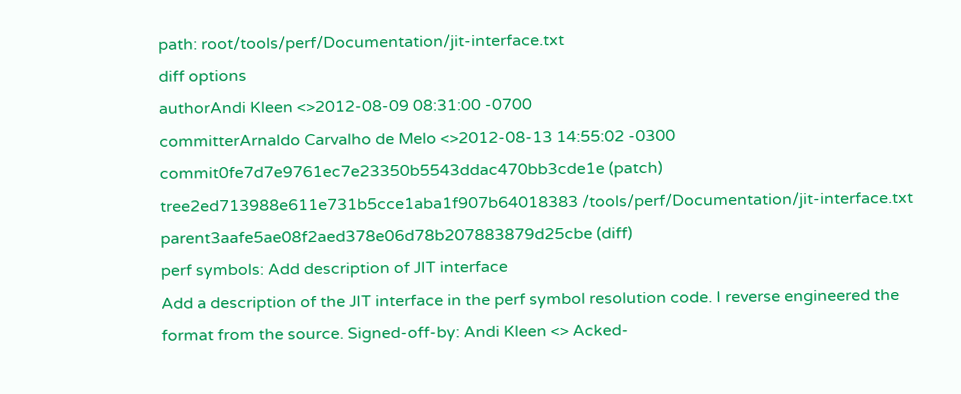path: root/tools/perf/Documentation/jit-interface.txt
diff options
authorAndi Kleen <>2012-08-09 08:31:00 -0700
committerArnaldo Carvalho de Melo <>2012-08-13 14:55:02 -0300
commit0fe7d7e9761ec7e23350b5543ddac470bb3cde1e (patch)
tree2ed713988e611e731b5cce1aba1f907b64018383 /tools/perf/Documentation/jit-interface.txt
parent3aafe5ae08f2aed378e06d78b207883879d25cbe (diff)
perf symbols: Add description of JIT interface
Add a description of the JIT interface in the perf symbol resolution code. I reverse engineered the format from the source. Signed-off-by: Andi Kleen <> Acked-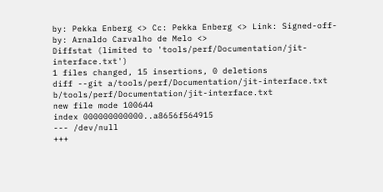by: Pekka Enberg <> Cc: Pekka Enberg <> Link: Signed-off-by: Arnaldo Carvalho de Melo <>
Diffstat (limited to 'tools/perf/Documentation/jit-interface.txt')
1 files changed, 15 insertions, 0 deletions
diff --git a/tools/perf/Documentation/jit-interface.txt b/tools/perf/Documentation/jit-interface.txt
new file mode 100644
index 000000000000..a8656f564915
--- /dev/null
+++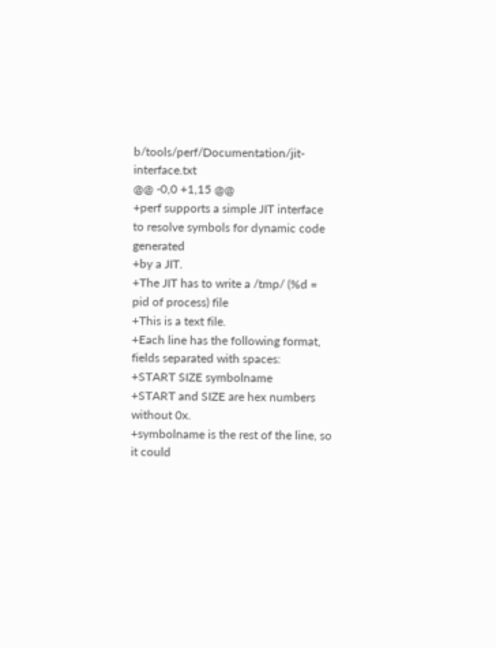b/tools/perf/Documentation/jit-interface.txt
@@ -0,0 +1,15 @@
+perf supports a simple JIT interface to resolve symbols for dynamic code generated
+by a JIT.
+The JIT has to write a /tmp/ (%d = pid of process) file
+This is a text file.
+Each line has the following format, fields separated with spaces:
+START SIZE symbolname
+START and SIZE are hex numbers without 0x.
+symbolname is the rest of the line, so it could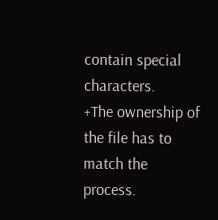contain special characters.
+The ownership of the file has to match the process.